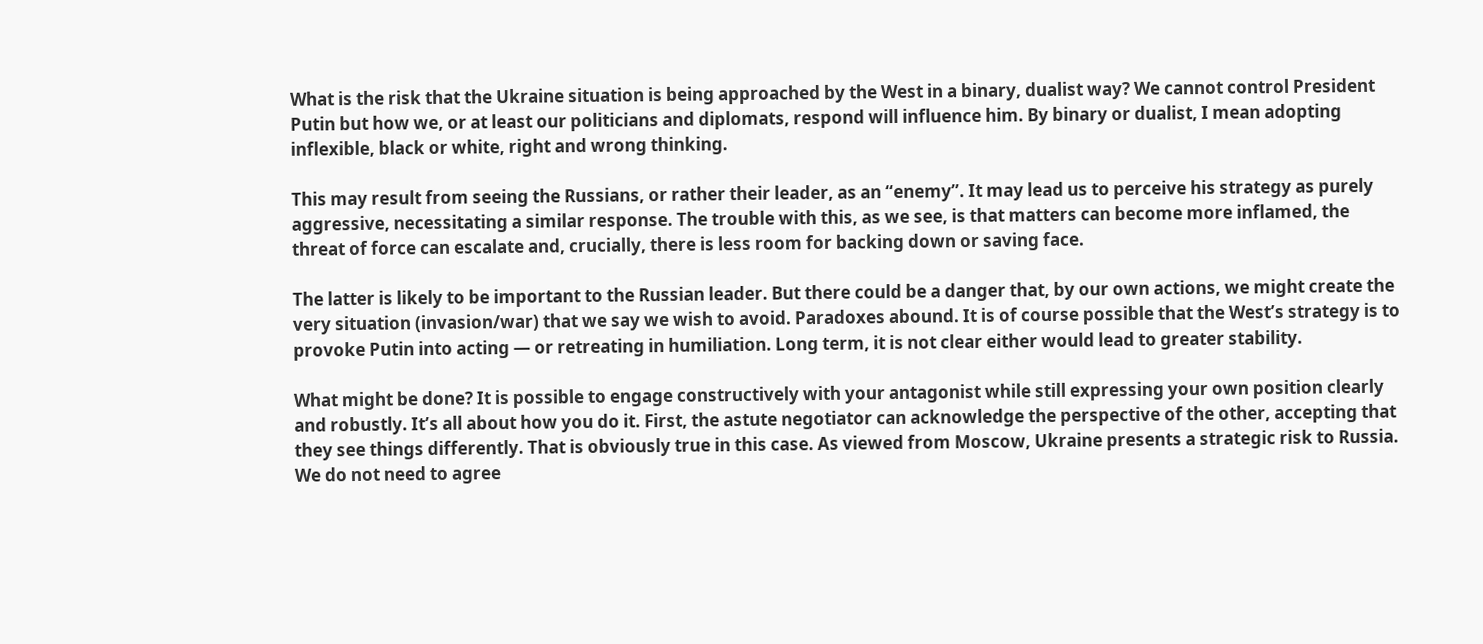What is the risk that the Ukraine situation is being approached by the West in a binary, dualist way? We cannot control President Putin but how we, or at least our politicians and diplomats, respond will influence him. By binary or dualist, I mean adopting inflexible, black or white, right and wrong thinking.

This may result from seeing the Russians, or rather their leader, as an “enemy”. It may lead us to perceive his strategy as purely aggressive, necessitating a similar response. The trouble with this, as we see, is that matters can become more inflamed, the threat of force can escalate and, crucially, there is less room for backing down or saving face.

The latter is likely to be important to the Russian leader. But there could be a danger that, by our own actions, we might create the very situation (invasion/war) that we say we wish to avoid. Paradoxes abound. It is of course possible that the West’s strategy is to provoke Putin into acting — or retreating in humiliation. Long term, it is not clear either would lead to greater stability.

What might be done? It is possible to engage constructively with your antagonist while still expressing your own position clearly and robustly. It’s all about how you do it. First, the astute negotiator can acknowledge the perspective of the other, accepting that they see things differently. That is obviously true in this case. As viewed from Moscow, Ukraine presents a strategic risk to Russia. We do not need to agree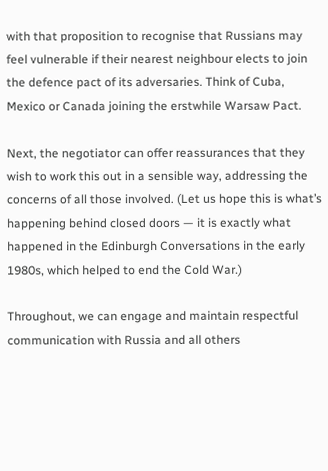with that proposition to recognise that Russians may feel vulnerable if their nearest neighbour elects to join the defence pact of its adversaries. Think of Cuba, Mexico or Canada joining the erstwhile Warsaw Pact.

Next, the negotiator can offer reassurances that they wish to work this out in a sensible way, addressing the concerns of all those involved. (Let us hope this is what’s happening behind closed doors — it is exactly what happened in the Edinburgh Conversations in the early 1980s, which helped to end the Cold War.)

Throughout, we can engage and maintain respectful communication with Russia and all others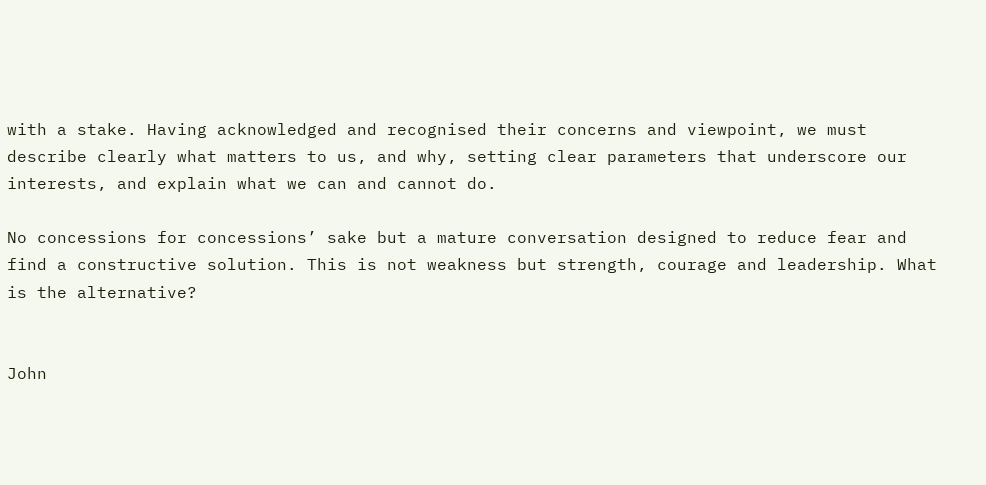with a stake. Having acknowledged and recognised their concerns and viewpoint, we must describe clearly what matters to us, and why, setting clear parameters that underscore our interests, and explain what we can and cannot do.

No concessions for concessions’ sake but a mature conversation designed to reduce fear and find a constructive solution. This is not weakness but strength, courage and leadership. What is the alternative?


John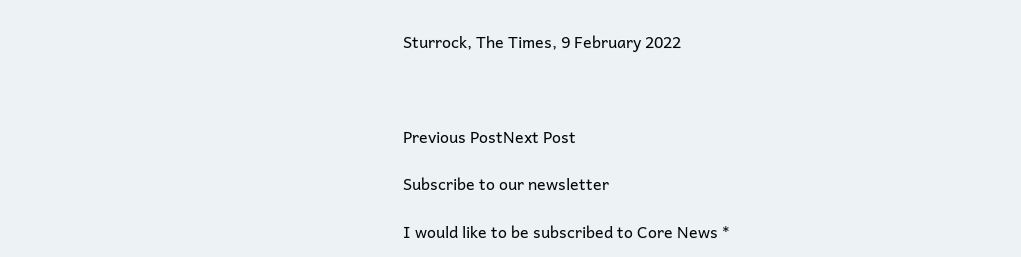Sturrock, The Times, 9 February 2022



Previous PostNext Post

Subscribe to our newsletter

I would like to be subscribed to Core News *